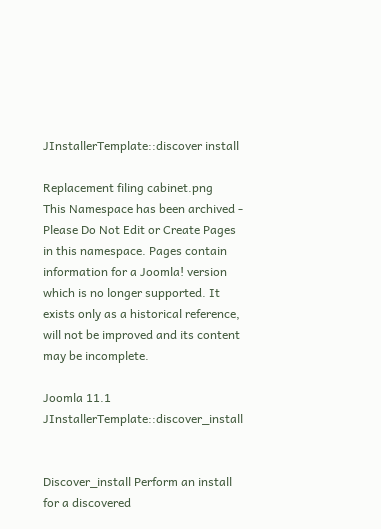JInstallerTemplate::discover install

Replacement filing cabinet.png
This Namespace has been archived - Please Do Not Edit or Create Pages in this namespace. Pages contain information for a Joomla! version which is no longer supported. It exists only as a historical reference, will not be improved and its content may be incomplete.

Joomla 11.1 JInstallerTemplate::discover_install


Discover_install Perform an install for a discovered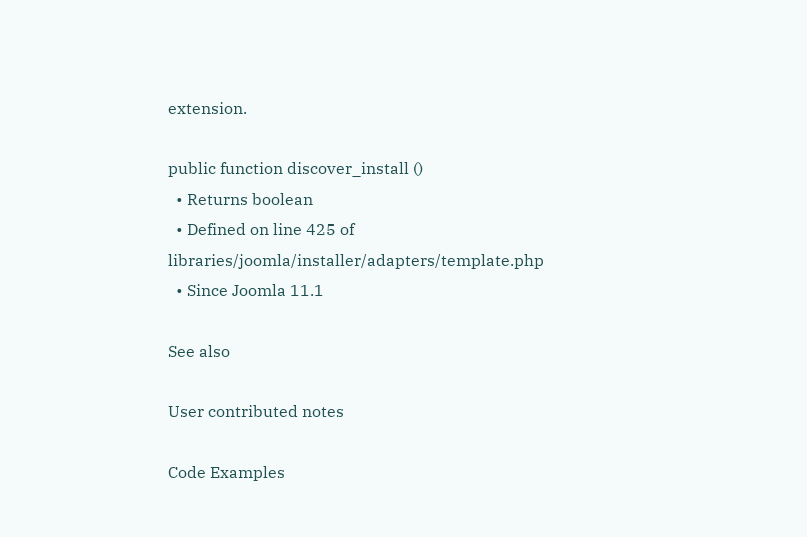extension.

public function discover_install ()
  • Returns boolean
  • Defined on line 425 of libraries/joomla/installer/adapters/template.php
  • Since Joomla 11.1

See also

User contributed notes

Code Examples